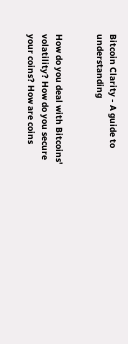Bitcoin Clarity - A guide to understanding


How do you deal with Bitcoins' volatility? How do you secure your coins? How are coins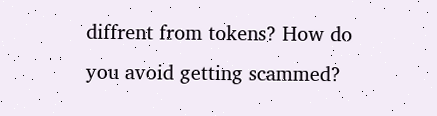diffrent from tokens? How do you avoid getting scammed?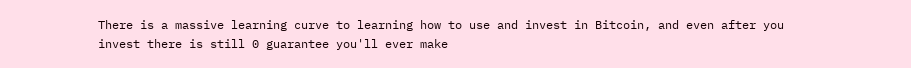There is a massive learning curve to learning how to use and invest in Bitcoin, and even after you invest there is still 0 guarantee you'll ever make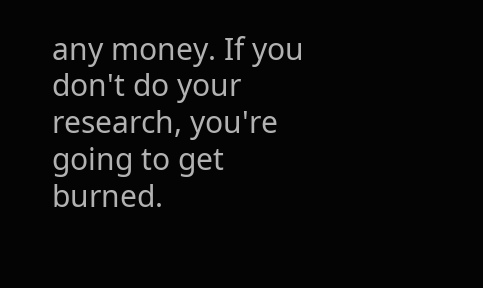any money. If you don't do your research, you're going to get burned.